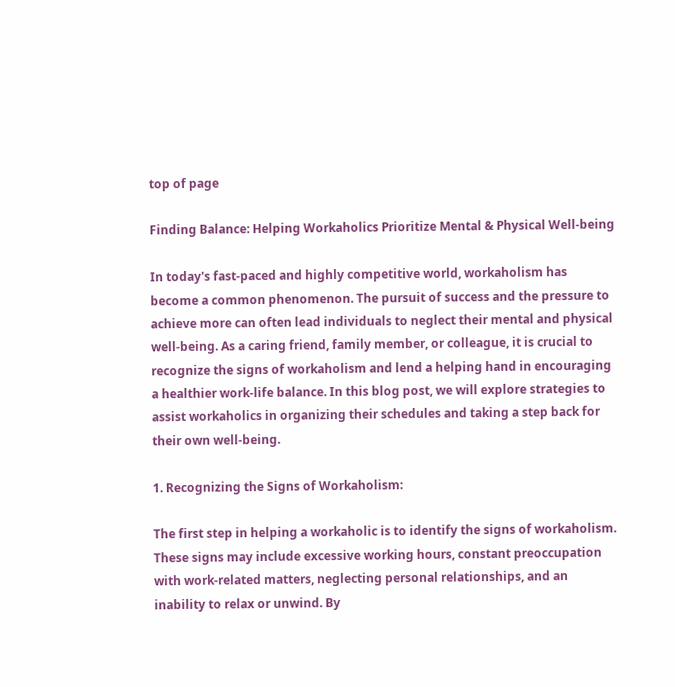top of page

Finding Balance: Helping Workaholics Prioritize Mental & Physical Well-being

In today's fast-paced and highly competitive world, workaholism has become a common phenomenon. The pursuit of success and the pressure to achieve more can often lead individuals to neglect their mental and physical well-being. As a caring friend, family member, or colleague, it is crucial to recognize the signs of workaholism and lend a helping hand in encouraging a healthier work-life balance. In this blog post, we will explore strategies to assist workaholics in organizing their schedules and taking a step back for their own well-being.

1. Recognizing the Signs of Workaholism:

The first step in helping a workaholic is to identify the signs of workaholism. These signs may include excessive working hours, constant preoccupation with work-related matters, neglecting personal relationships, and an inability to relax or unwind. By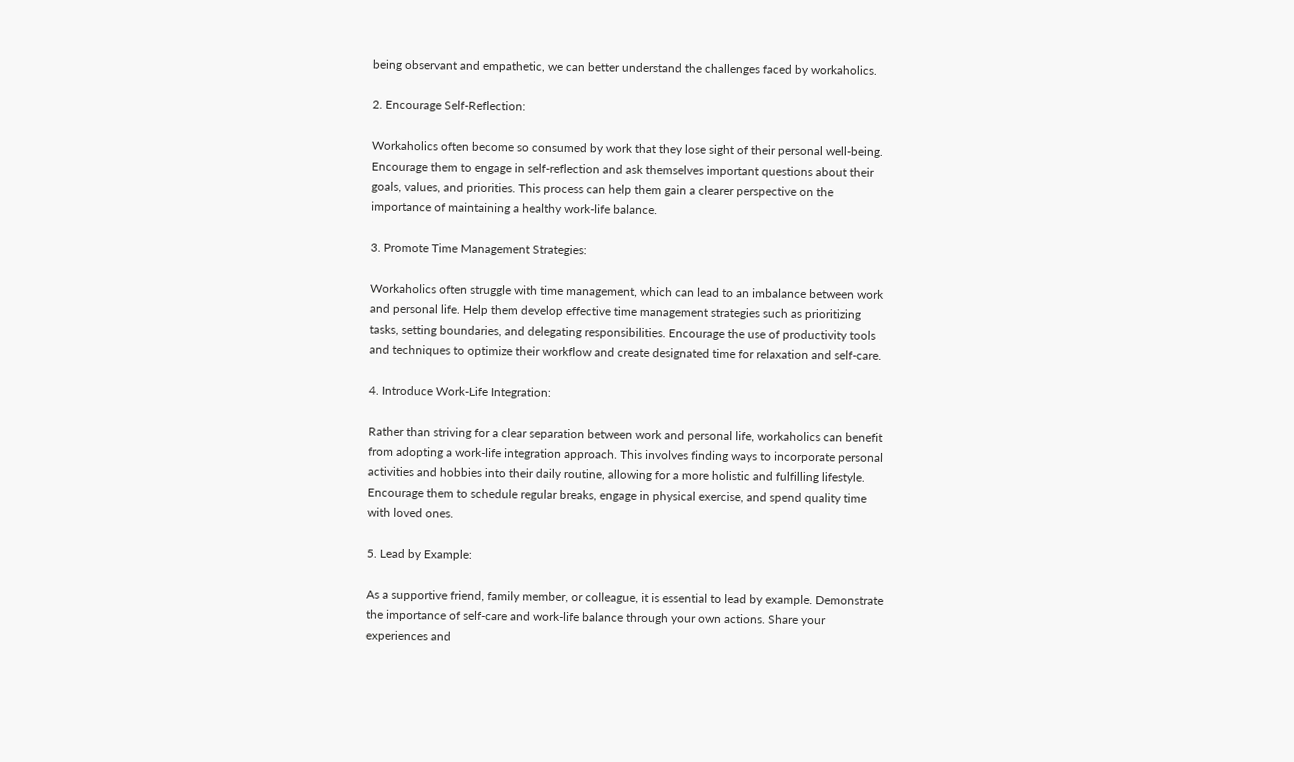being observant and empathetic, we can better understand the challenges faced by workaholics.

2. Encourage Self-Reflection:

Workaholics often become so consumed by work that they lose sight of their personal well-being. Encourage them to engage in self-reflection and ask themselves important questions about their goals, values, and priorities. This process can help them gain a clearer perspective on the importance of maintaining a healthy work-life balance.

3. Promote Time Management Strategies:

Workaholics often struggle with time management, which can lead to an imbalance between work and personal life. Help them develop effective time management strategies such as prioritizing tasks, setting boundaries, and delegating responsibilities. Encourage the use of productivity tools and techniques to optimize their workflow and create designated time for relaxation and self-care.

4. Introduce Work-Life Integration:

Rather than striving for a clear separation between work and personal life, workaholics can benefit from adopting a work-life integration approach. This involves finding ways to incorporate personal activities and hobbies into their daily routine, allowing for a more holistic and fulfilling lifestyle. Encourage them to schedule regular breaks, engage in physical exercise, and spend quality time with loved ones.

5. Lead by Example:

As a supportive friend, family member, or colleague, it is essential to lead by example. Demonstrate the importance of self-care and work-life balance through your own actions. Share your experiences and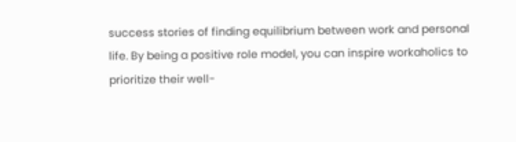success stories of finding equilibrium between work and personal life. By being a positive role model, you can inspire workaholics to prioritize their well-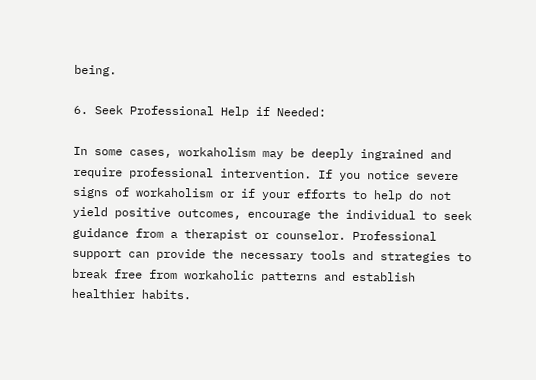being.

6. Seek Professional Help if Needed:

In some cases, workaholism may be deeply ingrained and require professional intervention. If you notice severe signs of workaholism or if your efforts to help do not yield positive outcomes, encourage the individual to seek guidance from a therapist or counselor. Professional support can provide the necessary tools and strategies to break free from workaholic patterns and establish healthier habits.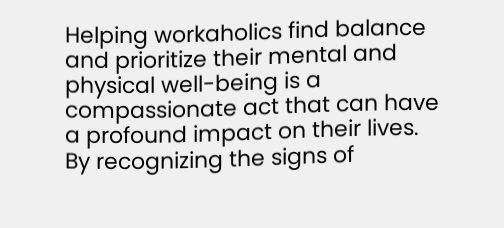Helping workaholics find balance and prioritize their mental and physical well-being is a compassionate act that can have a profound impact on their lives. By recognizing the signs of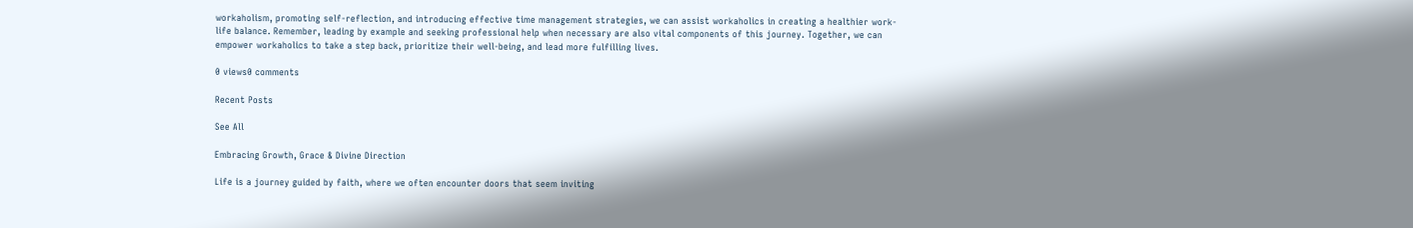workaholism, promoting self-reflection, and introducing effective time management strategies, we can assist workaholics in creating a healthier work-life balance. Remember, leading by example and seeking professional help when necessary are also vital components of this journey. Together, we can empower workaholics to take a step back, prioritize their well-being, and lead more fulfilling lives.

0 views0 comments

Recent Posts

See All

Embracing Growth, Grace & Divine Direction

Life is a journey guided by faith, where we often encounter doors that seem inviting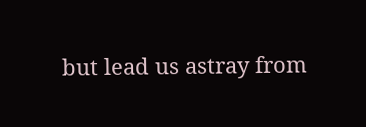but lead us astray from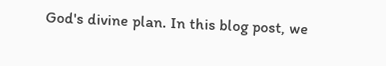God's divine plan. In this blog post, we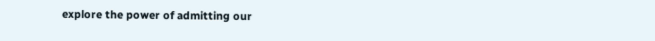explore the power of admitting our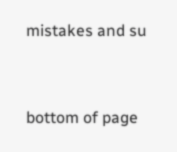mistakes and su


bottom of page